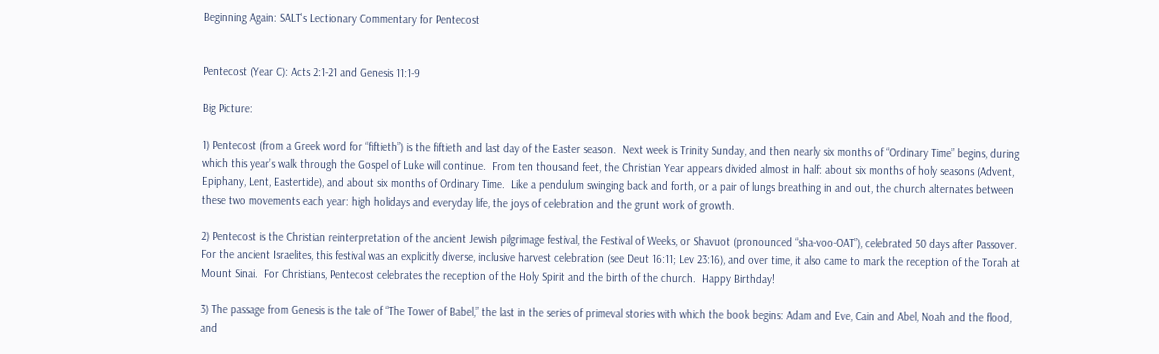Beginning Again: SALT's Lectionary Commentary for Pentecost


Pentecost (Year C): Acts 2:1-21 and Genesis 11:1-9

Big Picture:

1) Pentecost (from a Greek word for “fiftieth”) is the fiftieth and last day of the Easter season.  Next week is Trinity Sunday, and then nearly six months of “Ordinary Time” begins, during which this year’s walk through the Gospel of Luke will continue.  From ten thousand feet, the Christian Year appears divided almost in half: about six months of holy seasons (Advent, Epiphany, Lent, Eastertide), and about six months of Ordinary Time.  Like a pendulum swinging back and forth, or a pair of lungs breathing in and out, the church alternates between these two movements each year: high holidays and everyday life, the joys of celebration and the grunt work of growth.

2) Pentecost is the Christian reinterpretation of the ancient Jewish pilgrimage festival, the Festival of Weeks, or Shavuot (pronounced “sha-voo-OAT”), celebrated 50 days after Passover.  For the ancient Israelites, this festival was an explicitly diverse, inclusive harvest celebration (see Deut 16:11; Lev 23:16), and over time, it also came to mark the reception of the Torah at Mount Sinai.  For Christians, Pentecost celebrates the reception of the Holy Spirit and the birth of the church.  Happy Birthday!

3) The passage from Genesis is the tale of “The Tower of Babel,” the last in the series of primeval stories with which the book begins: Adam and Eve, Cain and Abel, Noah and the flood, and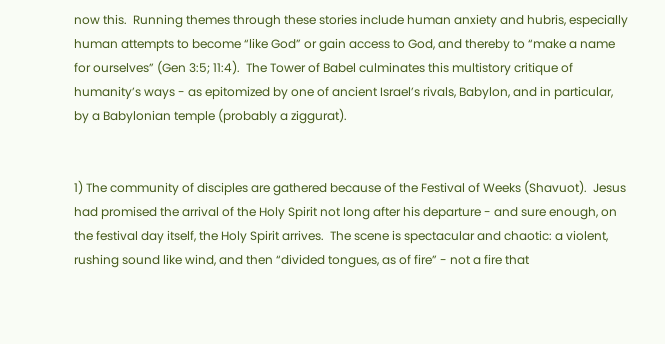now this.  Running themes through these stories include human anxiety and hubris, especially human attempts to become “like God” or gain access to God, and thereby to “make a name for ourselves” (Gen 3:5; 11:4).  The Tower of Babel culminates this multistory critique of humanity’s ways - as epitomized by one of ancient Israel’s rivals, Babylon, and in particular, by a Babylonian temple (probably a ziggurat).


1) The community of disciples are gathered because of the Festival of Weeks (Shavuot).  Jesus had promised the arrival of the Holy Spirit not long after his departure - and sure enough, on the festival day itself, the Holy Spirit arrives.  The scene is spectacular and chaotic: a violent, rushing sound like wind, and then “divided tongues, as of fire” - not a fire that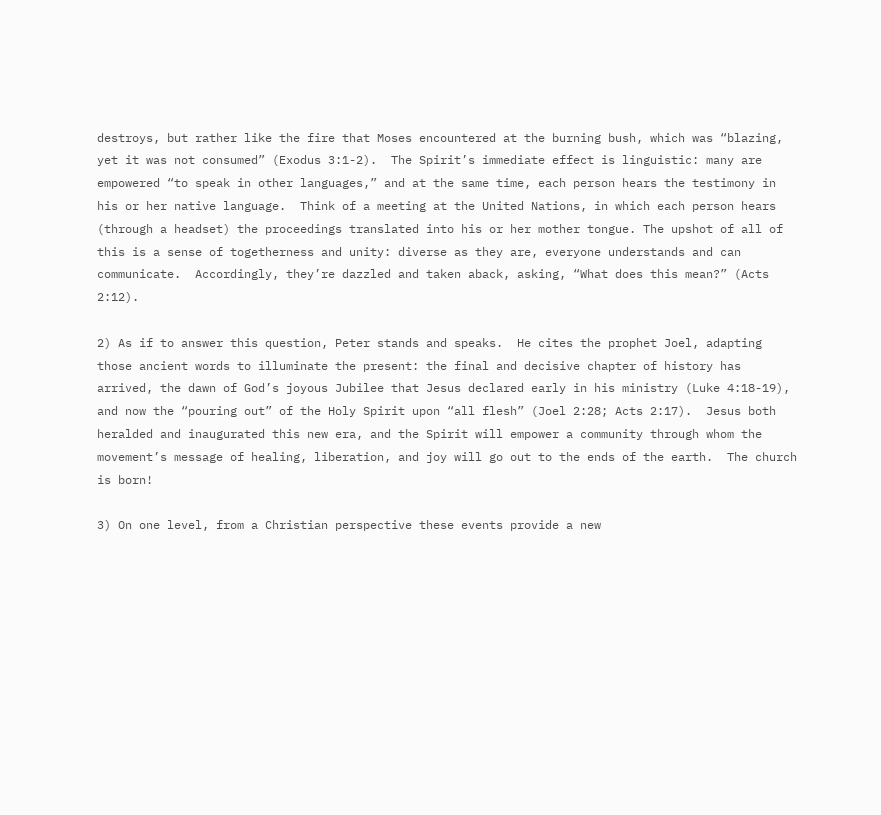destroys, but rather like the fire that Moses encountered at the burning bush, which was “blazing, yet it was not consumed” (Exodus 3:1-2).  The Spirit’s immediate effect is linguistic: many are empowered “to speak in other languages,” and at the same time, each person hears the testimony in his or her native language.  Think of a meeting at the United Nations, in which each person hears (through a headset) the proceedings translated into his or her mother tongue. The upshot of all of this is a sense of togetherness and unity: diverse as they are, everyone understands and can communicate.  Accordingly, they’re dazzled and taken aback, asking, “What does this mean?” (Acts 2:12).

2) As if to answer this question, Peter stands and speaks.  He cites the prophet Joel, adapting those ancient words to illuminate the present: the final and decisive chapter of history has arrived, the dawn of God’s joyous Jubilee that Jesus declared early in his ministry (Luke 4:18-19), and now the “pouring out” of the Holy Spirit upon “all flesh” (Joel 2:28; Acts 2:17).  Jesus both heralded and inaugurated this new era, and the Spirit will empower a community through whom the movement’s message of healing, liberation, and joy will go out to the ends of the earth.  The church is born!

3) On one level, from a Christian perspective these events provide a new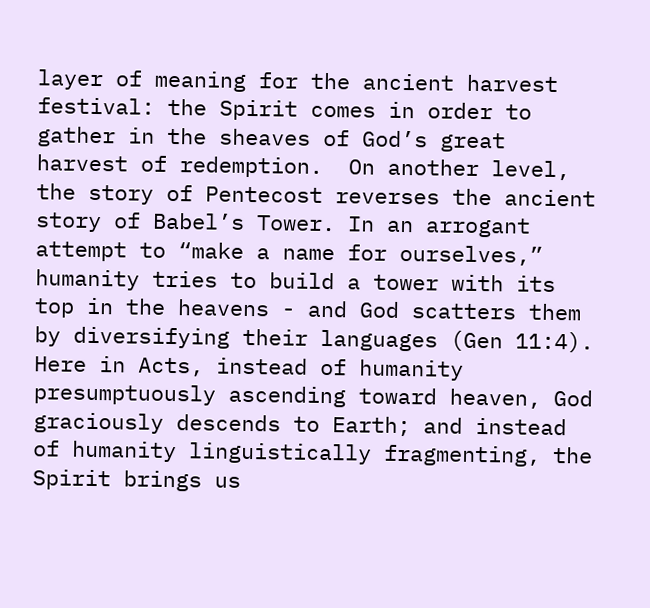layer of meaning for the ancient harvest festival: the Spirit comes in order to gather in the sheaves of God’s great harvest of redemption.  On another level, the story of Pentecost reverses the ancient story of Babel’s Tower. In an arrogant attempt to “make a name for ourselves,” humanity tries to build a tower with its top in the heavens - and God scatters them by diversifying their languages (Gen 11:4).  Here in Acts, instead of humanity presumptuously ascending toward heaven, God graciously descends to Earth; and instead of humanity linguistically fragmenting, the Spirit brings us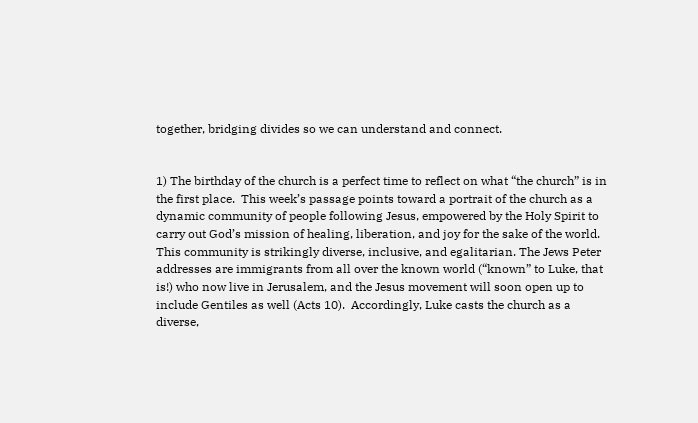together, bridging divides so we can understand and connect.


1) The birthday of the church is a perfect time to reflect on what “the church” is in the first place.  This week’s passage points toward a portrait of the church as a dynamic community of people following Jesus, empowered by the Holy Spirit to carry out God’s mission of healing, liberation, and joy for the sake of the world.  This community is strikingly diverse, inclusive, and egalitarian. The Jews Peter addresses are immigrants from all over the known world (“known” to Luke, that is!) who now live in Jerusalem, and the Jesus movement will soon open up to include Gentiles as well (Acts 10).  Accordingly, Luke casts the church as a diverse,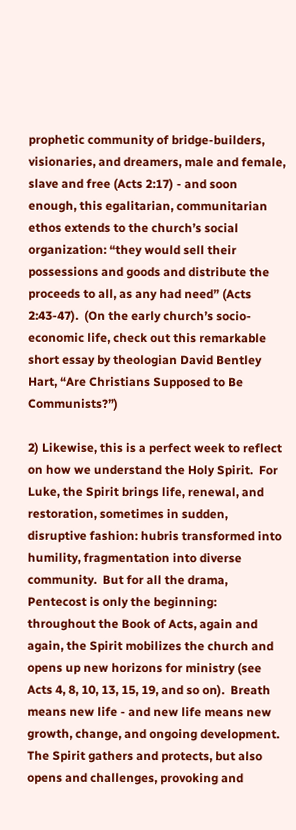prophetic community of bridge-builders, visionaries, and dreamers, male and female, slave and free (Acts 2:17) - and soon enough, this egalitarian, communitarian ethos extends to the church’s social organization: “they would sell their possessions and goods and distribute the proceeds to all, as any had need” (Acts 2:43-47).  (On the early church’s socio-economic life, check out this remarkable short essay by theologian David Bentley Hart, “Are Christians Supposed to Be Communists?”)

2) Likewise, this is a perfect week to reflect on how we understand the Holy Spirit.  For Luke, the Spirit brings life, renewal, and restoration, sometimes in sudden, disruptive fashion: hubris transformed into humility, fragmentation into diverse community.  But for all the drama, Pentecost is only the beginning: throughout the Book of Acts, again and again, the Spirit mobilizes the church and opens up new horizons for ministry (see Acts 4, 8, 10, 13, 15, 19, and so on).  Breath means new life - and new life means new growth, change, and ongoing development. The Spirit gathers and protects, but also opens and challenges, provoking and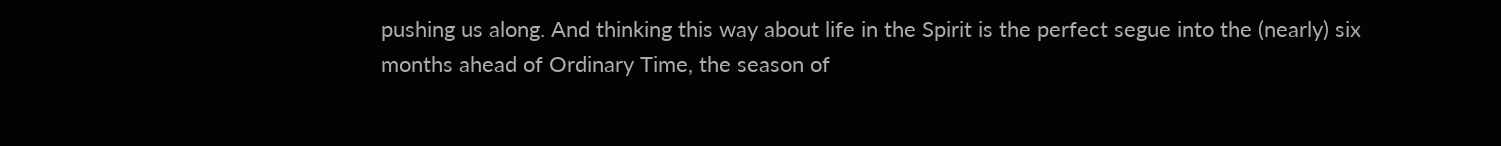pushing us along. And thinking this way about life in the Spirit is the perfect segue into the (nearly) six months ahead of Ordinary Time, the season of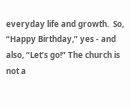everyday life and growth.  So, “Happy Birthday,” yes - and also, “Let’s go!” The church is not a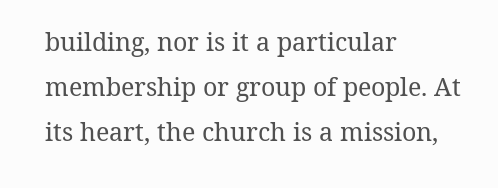building, nor is it a particular membership or group of people. At its heart, the church is a mission,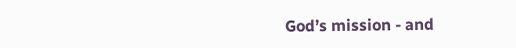God’s mission - and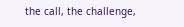the call, the challenge,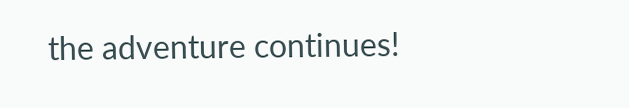the adventure continues!